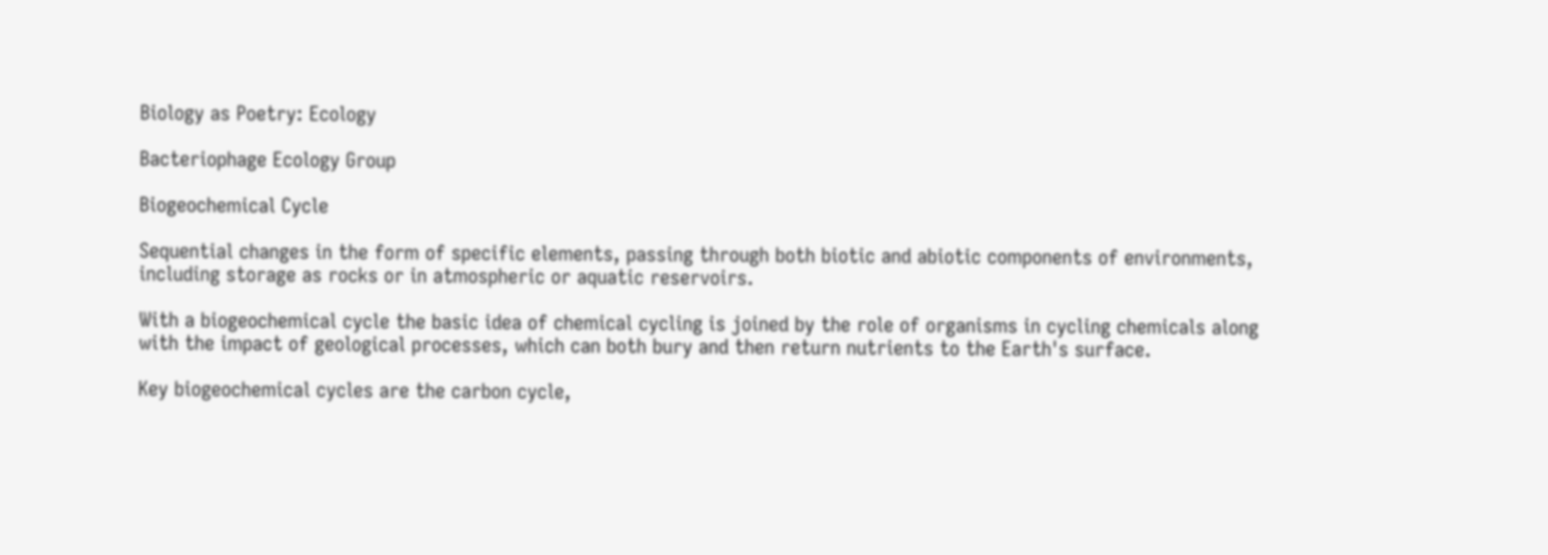Biology as Poetry: Ecology

Bacteriophage Ecology Group

Biogeochemical Cycle

Sequential changes in the form of specific elements, passing through both biotic and abiotic components of environments, including storage as rocks or in atmospheric or aquatic reservoirs.

With a biogeochemical cycle the basic idea of chemical cycling is joined by the role of organisms in cycling chemicals along with the impact of geological processes, which can both bury and then return nutrients to the Earth's surface.

Key biogeochemical cycles are the carbon cycle,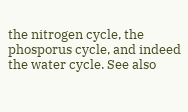the nitrogen cycle, the phosporus cycle, and indeed the water cycle. See also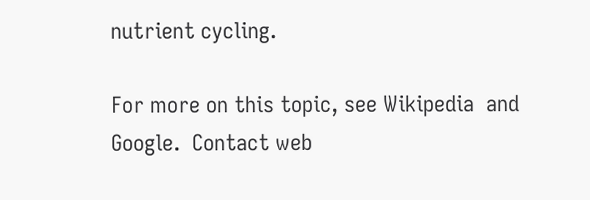nutrient cycling.

For more on this topic, see Wikipedia  and Google.  Contact web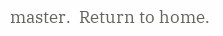master.  Return to home.